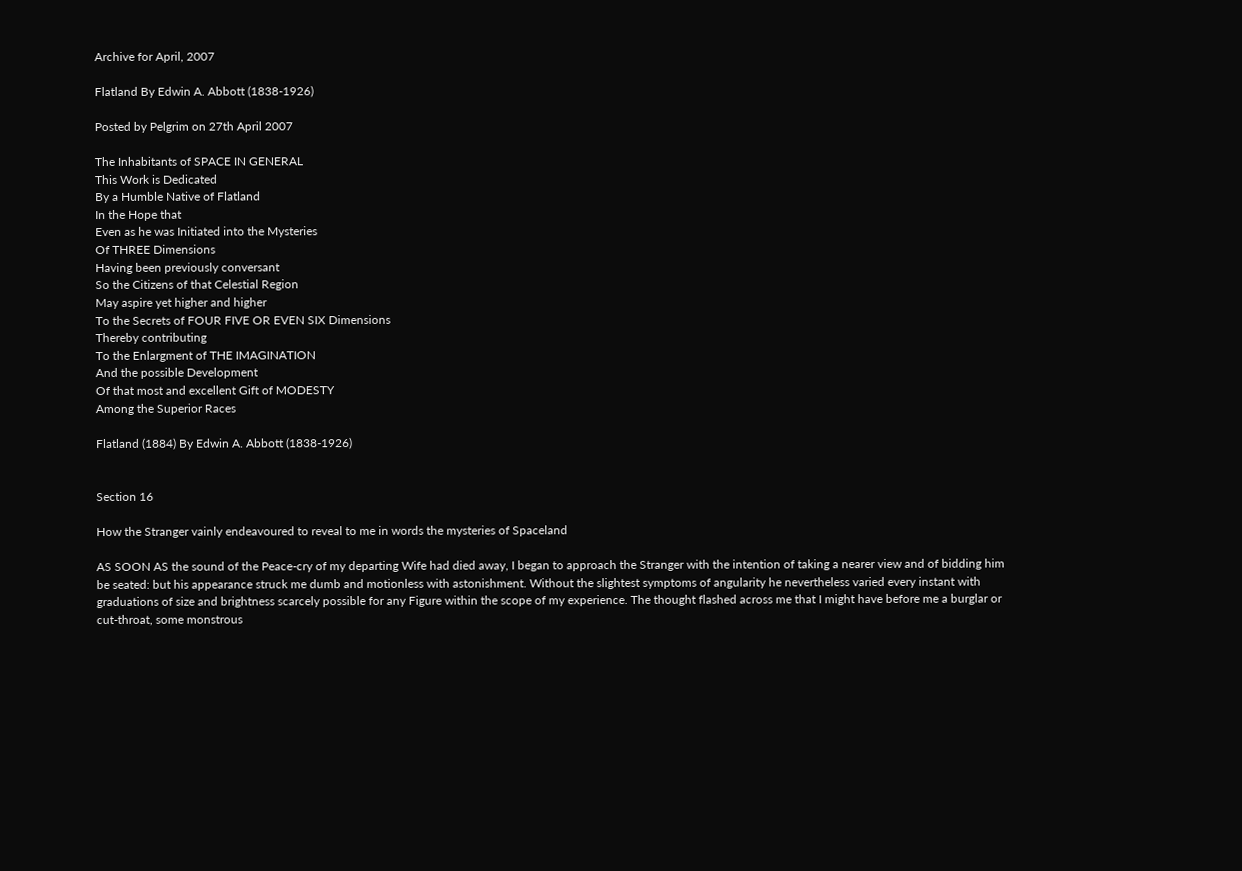Archive for April, 2007

Flatland By Edwin A. Abbott (1838-1926)

Posted by Pelgrim on 27th April 2007

The Inhabitants of SPACE IN GENERAL
This Work is Dedicated
By a Humble Native of Flatland
In the Hope that
Even as he was Initiated into the Mysteries
Of THREE Dimensions
Having been previously conversant
So the Citizens of that Celestial Region
May aspire yet higher and higher
To the Secrets of FOUR FIVE OR EVEN SIX Dimensions
Thereby contributing
To the Enlargment of THE IMAGINATION
And the possible Development
Of that most and excellent Gift of MODESTY
Among the Superior Races

Flatland (1884) By Edwin A. Abbott (1838-1926)


Section 16

How the Stranger vainly endeavoured to reveal to me in words the mysteries of Spaceland

AS SOON AS the sound of the Peace-cry of my departing Wife had died away, I began to approach the Stranger with the intention of taking a nearer view and of bidding him be seated: but his appearance struck me dumb and motionless with astonishment. Without the slightest symptoms of angularity he nevertheless varied every instant with graduations of size and brightness scarcely possible for any Figure within the scope of my experience. The thought flashed across me that I might have before me a burglar or cut-throat, some monstrous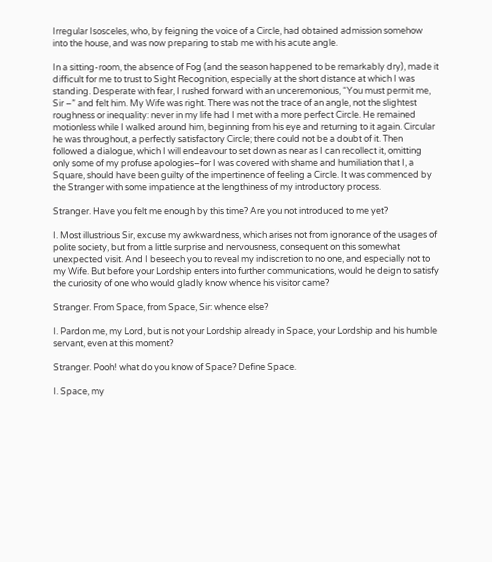Irregular Isosceles, who, by feigning the voice of a Circle, had obtained admission somehow into the house, and was now preparing to stab me with his acute angle.

In a sitting-room, the absence of Fog (and the season happened to be remarkably dry), made it difficult for me to trust to Sight Recognition, especially at the short distance at which I was standing. Desperate with fear, I rushed forward with an unceremonious, “You must permit me, Sir –” and felt him. My Wife was right. There was not the trace of an angle, not the slightest roughness or inequality: never in my life had I met with a more perfect Circle. He remained motionless while I walked around him, beginning from his eye and returning to it again. Circular he was throughout, a perfectly satisfactory Circle; there could not be a doubt of it. Then followed a dialogue, which I will endeavour to set down as near as I can recollect it, omitting only some of my profuse apologies–for I was covered with shame and humiliation that I, a Square, should have been guilty of the impertinence of feeling a Circle. It was commenced by the Stranger with some impatience at the lengthiness of my introductory process.

Stranger. Have you felt me enough by this time? Are you not introduced to me yet?

I. Most illustrious Sir, excuse my awkwardness, which arises not from ignorance of the usages of polite society, but from a little surprise and nervousness, consequent on this somewhat unexpected visit. And I beseech you to reveal my indiscretion to no one, and especially not to my Wife. But before your Lordship enters into further communications, would he deign to satisfy the curiosity of one who would gladly know whence his visitor came?

Stranger. From Space, from Space, Sir: whence else?

I. Pardon me, my Lord, but is not your Lordship already in Space, your Lordship and his humble servant, even at this moment?

Stranger. Pooh! what do you know of Space? Define Space.

I. Space, my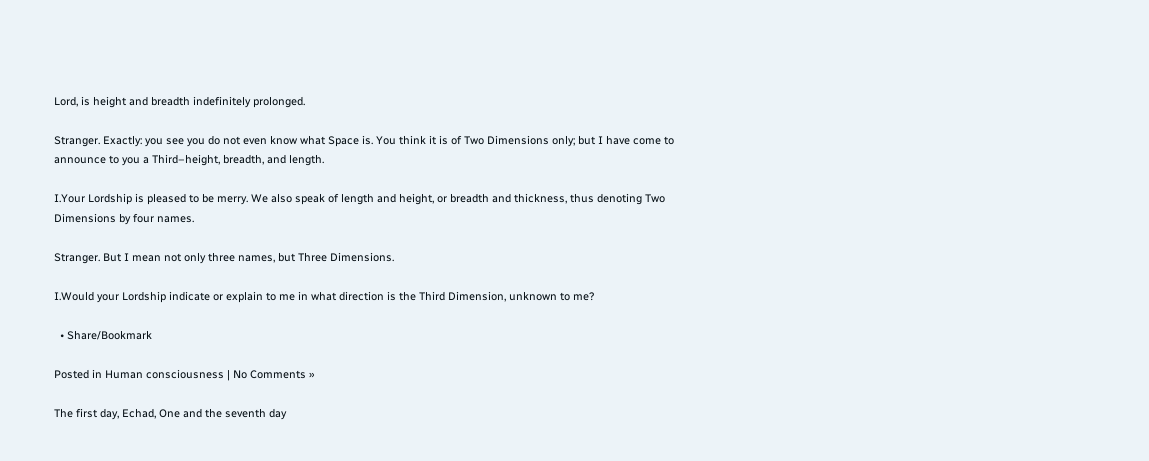Lord, is height and breadth indefinitely prolonged.

Stranger. Exactly: you see you do not even know what Space is. You think it is of Two Dimensions only; but I have come to announce to you a Third–height, breadth, and length.

I.Your Lordship is pleased to be merry. We also speak of length and height, or breadth and thickness, thus denoting Two Dimensions by four names.

Stranger. But I mean not only three names, but Three Dimensions.

I.Would your Lordship indicate or explain to me in what direction is the Third Dimension, unknown to me?

  • Share/Bookmark

Posted in Human consciousness | No Comments »

The first day, Echad, One and the seventh day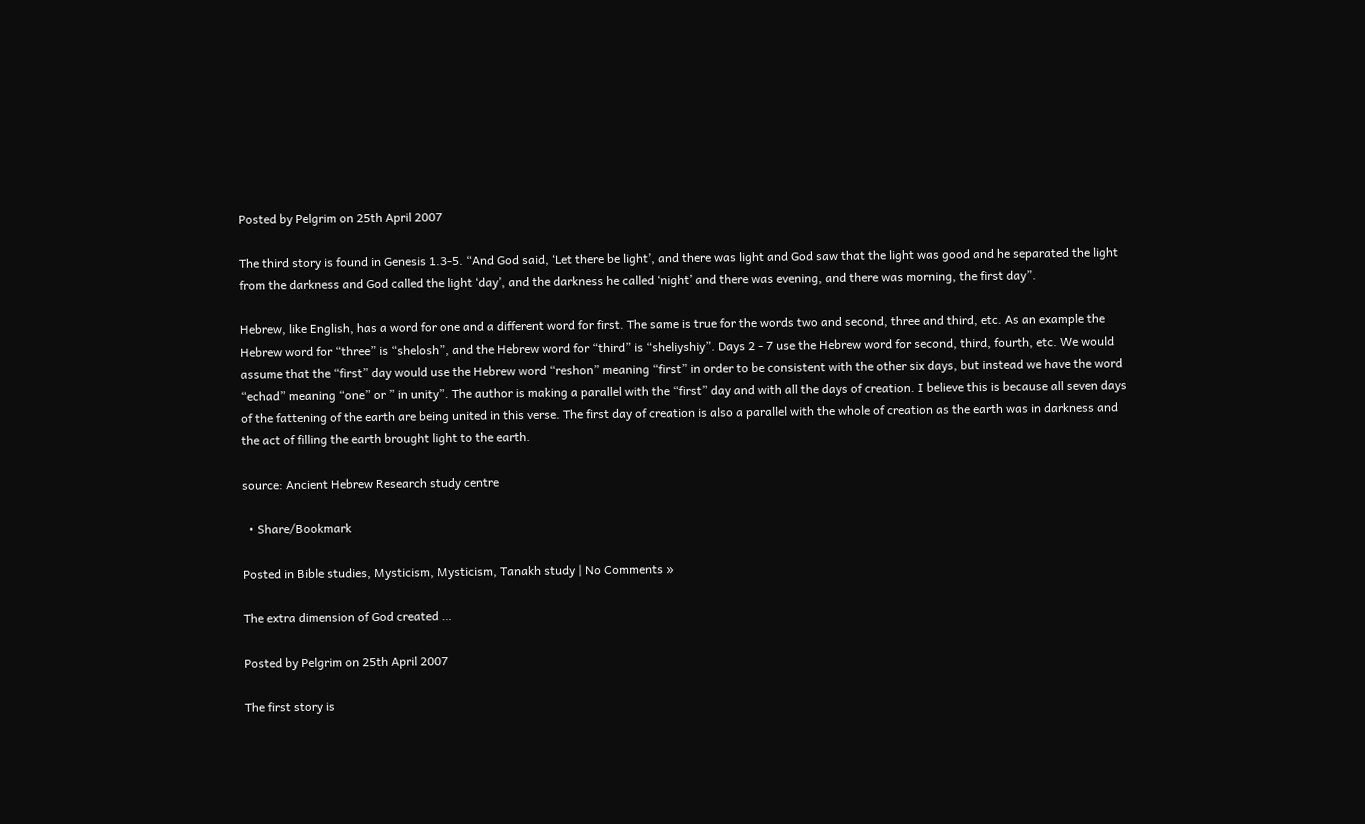Posted by Pelgrim on 25th April 2007

The third story is found in Genesis 1.3-5. “And God said, ‘Let there be light’, and there was light and God saw that the light was good and he separated the light from the darkness and God called the light ‘day’, and the darkness he called ‘night’ and there was evening, and there was morning, the first day”.

Hebrew, like English, has a word for one and a different word for first. The same is true for the words two and second, three and third, etc. As an example the Hebrew word for “three” is “shelosh”, and the Hebrew word for “third” is “sheliyshiy”. Days 2 - 7 use the Hebrew word for second, third, fourth, etc. We would assume that the “first” day would use the Hebrew word “reshon” meaning “first” in order to be consistent with the other six days, but instead we have the word “echad” meaning “one” or ” in unity”. The author is making a parallel with the “first” day and with all the days of creation. I believe this is because all seven days of the fattening of the earth are being united in this verse. The first day of creation is also a parallel with the whole of creation as the earth was in darkness and the act of filling the earth brought light to the earth.

source: Ancient Hebrew Research study centre

  • Share/Bookmark

Posted in Bible studies, Mysticism, Mysticism, Tanakh study | No Comments »

The extra dimension of God created …

Posted by Pelgrim on 25th April 2007

The first story is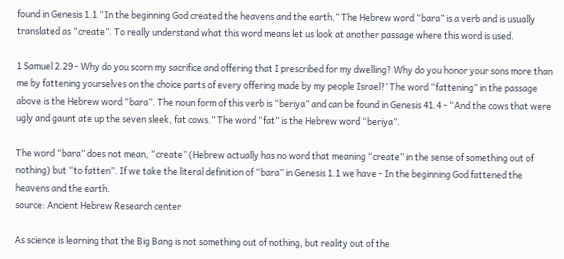found in Genesis 1.1 “In the beginning God created the heavens and the earth.” The Hebrew word “bara” is a verb and is usually translated as “create”. To really understand what this word means let us look at another passage where this word is used.

1 Samuel 2.29 - Why do you scorn my sacrifice and offering that I prescribed for my dwelling? Why do you honor your sons more than me by fattening yourselves on the choice parts of every offering made by my people Israel?’ The word “fattening” in the passage above is the Hebrew word “bara”. The noun form of this verb is “beriya” and can be found in Genesis 41.4 - “And the cows that were ugly and gaunt ate up the seven sleek, fat cows.” The word “fat” is the Hebrew word “beriya”.

The word “bara” does not mean, “create” (Hebrew actually has no word that meaning “create” in the sense of something out of nothing) but “to fatten”. If we take the literal definition of “bara” in Genesis 1.1 we have - In the beginning God fattened the heavens and the earth.
source: Ancient Hebrew Research center

As science is learning that the Big Bang is not something out of nothing, but reality out of the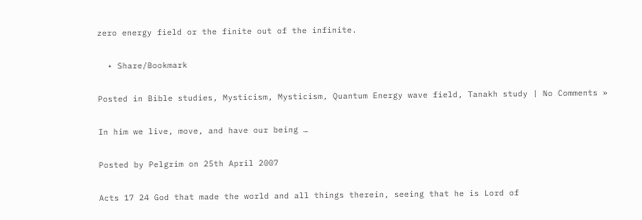zero energy field or the finite out of the infinite.

  • Share/Bookmark

Posted in Bible studies, Mysticism, Mysticism, Quantum Energy wave field, Tanakh study | No Comments »

In him we live, move, and have our being …

Posted by Pelgrim on 25th April 2007

Acts 17 24 God that made the world and all things therein, seeing that he is Lord of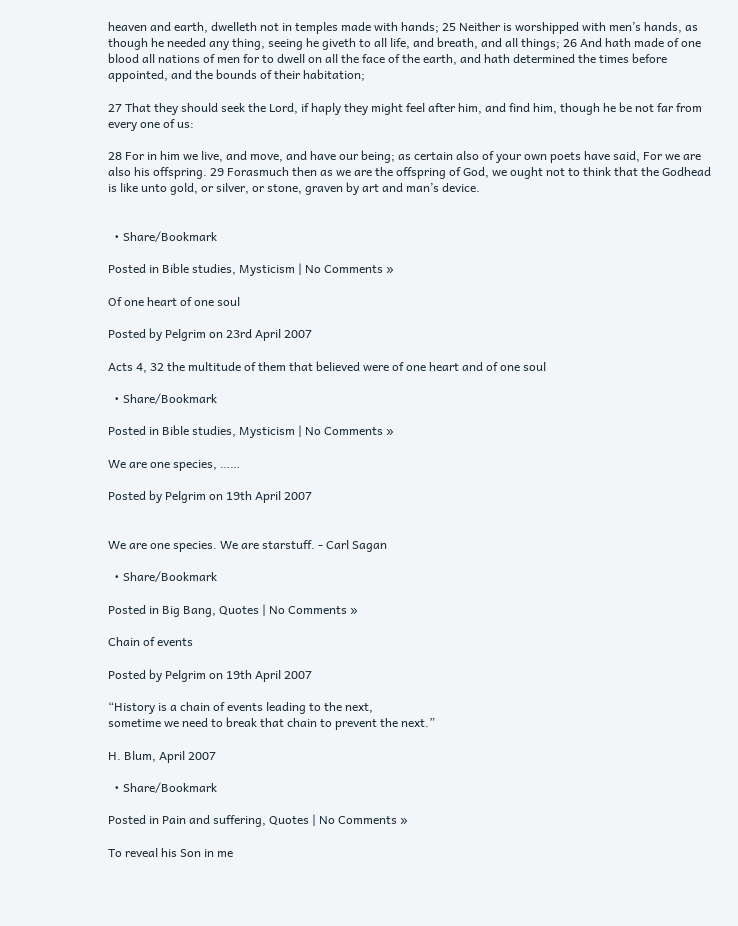heaven and earth, dwelleth not in temples made with hands; 25 Neither is worshipped with men’s hands, as though he needed any thing, seeing he giveth to all life, and breath, and all things; 26 And hath made of one blood all nations of men for to dwell on all the face of the earth, and hath determined the times before appointed, and the bounds of their habitation;

27 That they should seek the Lord, if haply they might feel after him, and find him, though he be not far from every one of us:

28 For in him we live, and move, and have our being; as certain also of your own poets have said, For we are also his offspring. 29 Forasmuch then as we are the offspring of God, we ought not to think that the Godhead is like unto gold, or silver, or stone, graven by art and man’s device.


  • Share/Bookmark

Posted in Bible studies, Mysticism | No Comments »

Of one heart of one soul

Posted by Pelgrim on 23rd April 2007

Acts 4, 32 the multitude of them that believed were of one heart and of one soul

  • Share/Bookmark

Posted in Bible studies, Mysticism | No Comments »

We are one species, ……

Posted by Pelgrim on 19th April 2007


We are one species. We are starstuff. - Carl Sagan

  • Share/Bookmark

Posted in Big Bang, Quotes | No Comments »

Chain of events

Posted by Pelgrim on 19th April 2007

“History is a chain of events leading to the next,
sometime we need to break that chain to prevent the next.”

H. Blum, April 2007

  • Share/Bookmark

Posted in Pain and suffering, Quotes | No Comments »

To reveal his Son in me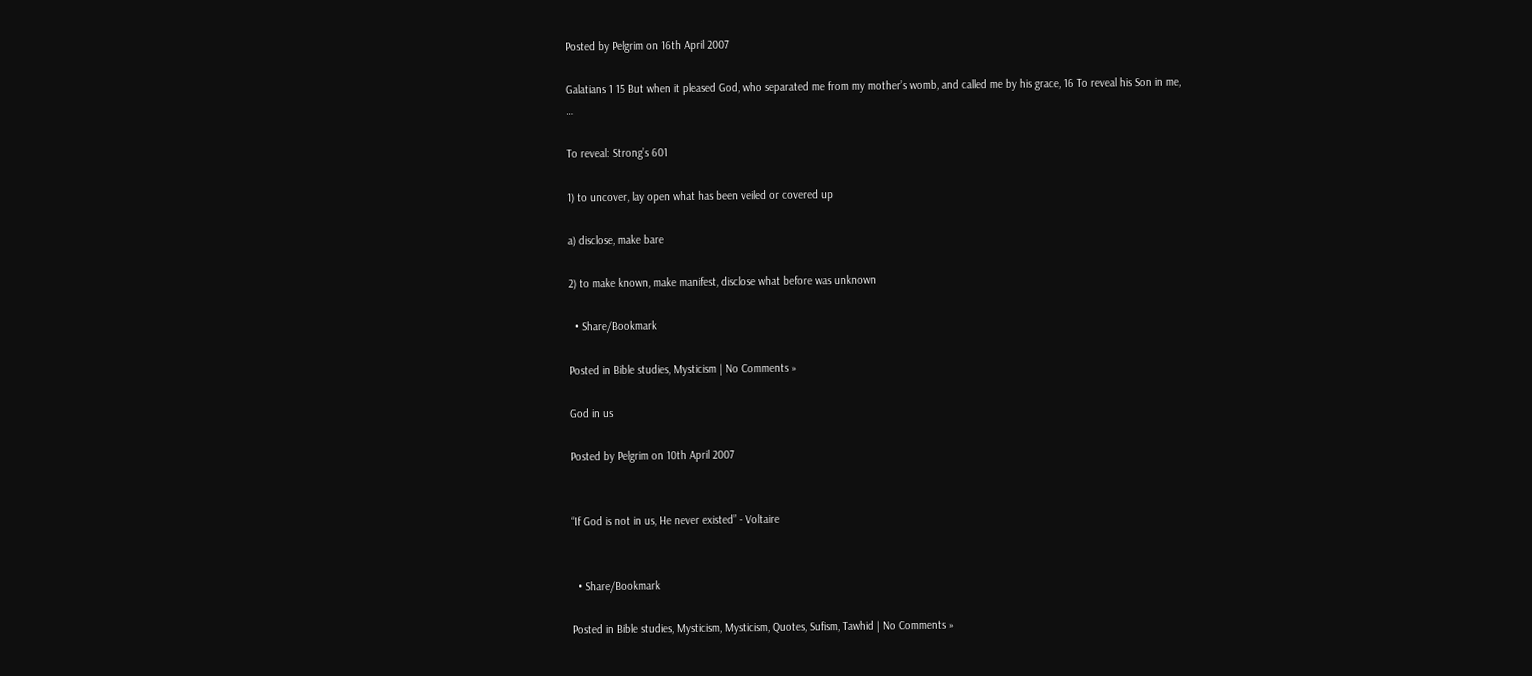Posted by Pelgrim on 16th April 2007

Galatians 1 15 But when it pleased God, who separated me from my mother’s womb, and called me by his grace, 16 To reveal his Son in me, …

To reveal: Strong’s 601

1) to uncover, lay open what has been veiled or covered up

a) disclose, make bare

2) to make known, make manifest, disclose what before was unknown

  • Share/Bookmark

Posted in Bible studies, Mysticism | No Comments »

God in us

Posted by Pelgrim on 10th April 2007


“If God is not in us, He never existed” - Voltaire


  • Share/Bookmark

Posted in Bible studies, Mysticism, Mysticism, Quotes, Sufism, Tawhid | No Comments »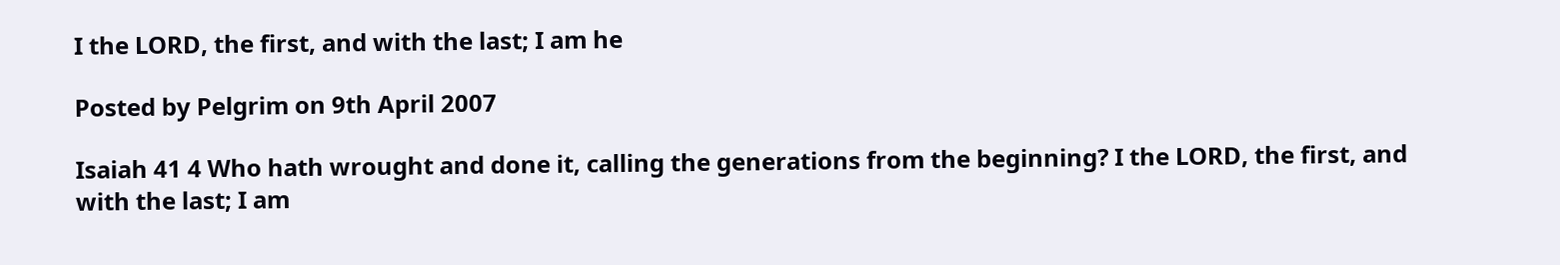I the LORD, the first, and with the last; I am he

Posted by Pelgrim on 9th April 2007

Isaiah 41 4 Who hath wrought and done it, calling the generations from the beginning? I the LORD, the first, and with the last; I am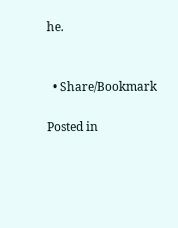he.


  • Share/Bookmark

Posted in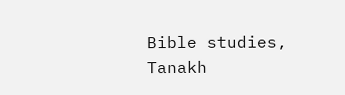Bible studies, Tanakh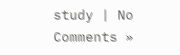study | No Comments »